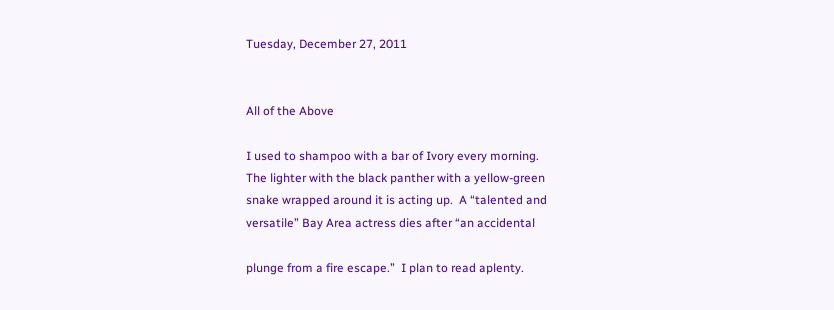Tuesday, December 27, 2011


All of the Above

I used to shampoo with a bar of Ivory every morning.
The lighter with the black panther with a yellow-green
snake wrapped around it is acting up.  A “talented and
versatile” Bay Area actress dies after “an accidental

plunge from a fire escape.”  I plan to read aplenty.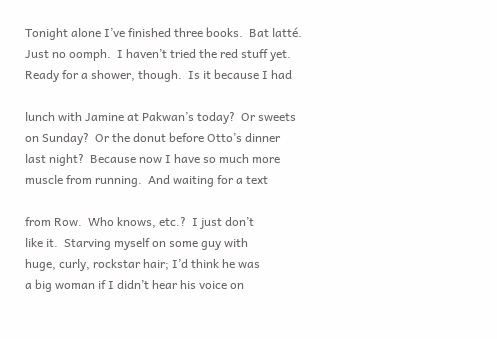Tonight alone I’ve finished three books.  Bat latté.
Just no oomph.  I haven’t tried the red stuff yet.
Ready for a shower, though.  Is it because I had

lunch with Jamine at Pakwan’s today?  Or sweets
on Sunday?  Or the donut before Otto’s dinner
last night?  Because now I have so much more
muscle from running.  And waiting for a text

from Row.  Who knows, etc.?  I just don’t
like it.  Starving myself on some guy with
huge, curly, rockstar hair; I’d think he was
a big woman if I didn’t hear his voice on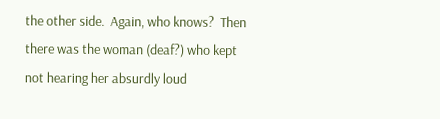the other side.  Again, who knows?  Then
there was the woman (deaf?) who kept
not hearing her absurdly loud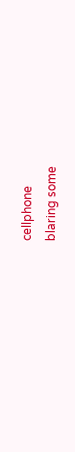cellphone
blaring some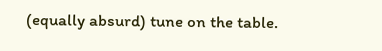(equally absurd) tune on the table.